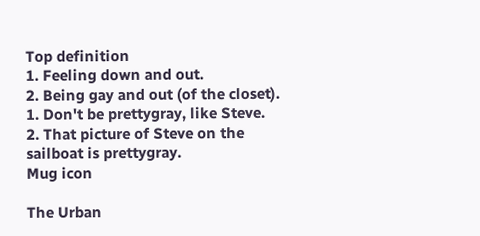Top definition
1. Feeling down and out.
2. Being gay and out (of the closet).
1. Don't be prettygray, like Steve.
2. That picture of Steve on the sailboat is prettygray.
Mug icon

The Urban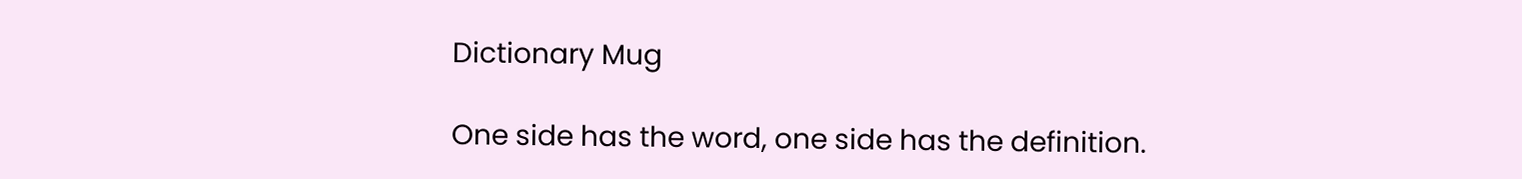Dictionary Mug

One side has the word, one side has the definition.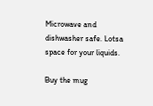Microwave and dishwasher safe. Lotsa space for your liquids.

Buy the mug